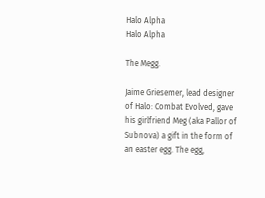Halo Alpha
Halo Alpha

The Megg.

Jaime Griesemer, lead designer of Halo: Combat Evolved, gave his girlfriend Meg (aka Pallor of Subnova) a gift in the form of an easter egg. The egg,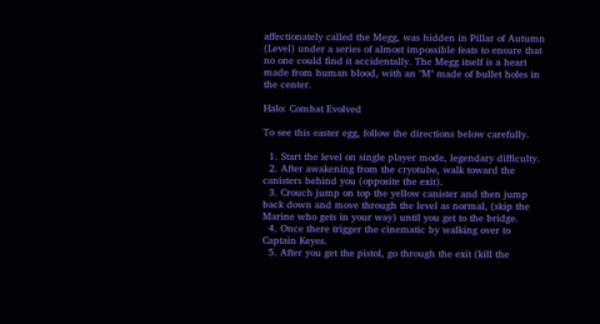affectionately called the Megg, was hidden in Pillar of Autumn (Level) under a series of almost impossible feats to ensure that no one could find it accidentally. The Megg itself is a heart made from human blood, with an "M" made of bullet holes in the center.

Halo: Combat Evolved

To see this easter egg, follow the directions below carefully.

  1. Start the level on single player mode, legendary difficulty.
  2. After awakening from the cryotube, walk toward the canisters behind you (opposite the exit).
  3. Crouch jump on top the yellow canister and then jump back down and move through the level as normal, (skip the Marine who gets in your way) until you get to the bridge.
  4. Once there trigger the cinematic by walking over to Captain Keyes.
  5. After you get the pistol, go through the exit (kill the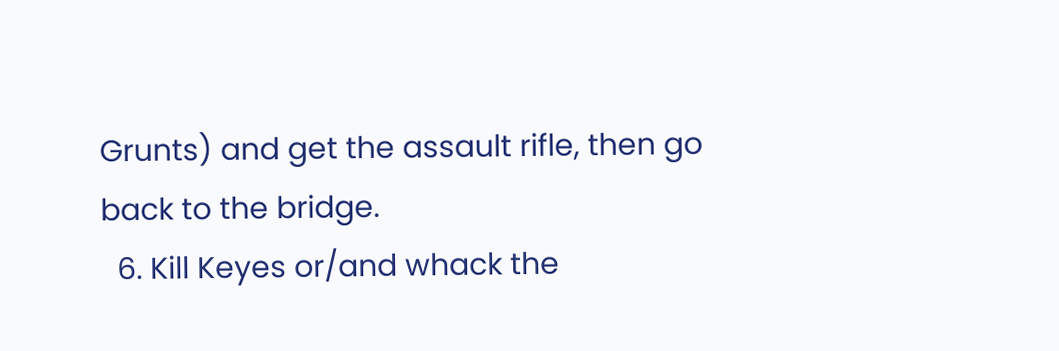Grunts) and get the assault rifle, then go back to the bridge.
  6. Kill Keyes or/and whack the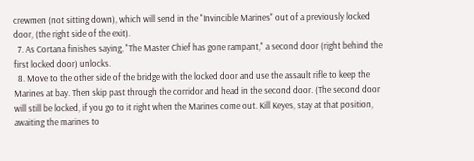crewmen (not sitting down), which will send in the "Invincible Marines" out of a previously locked door, (the right side of the exit).
  7. As Cortana finishes saying, "The Master Chief has gone rampant," a second door (right behind the first locked door) unlocks.
  8. Move to the other side of the bridge with the locked door and use the assault rifle to keep the Marines at bay. Then skip past through the corridor and head in the second door. (The second door will still be locked, if you go to it right when the Marines come out. Kill Keyes, stay at that position, awaiting the marines to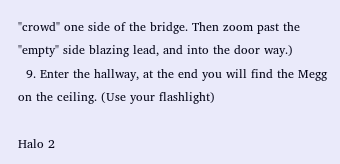"crowd" one side of the bridge. Then zoom past the "empty" side blazing lead, and into the door way.)
  9. Enter the hallway, at the end you will find the Megg on the ceiling. (Use your flashlight)

Halo 2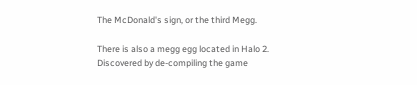The McDonald's sign, or the third Megg.

There is also a megg egg located in Halo 2. Discovered by de-compiling the game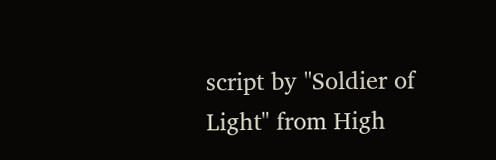script by "Soldier of Light" from High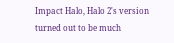Impact Halo, Halo 2's version turned out to be much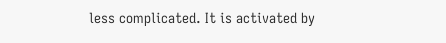less complicated. It is activated by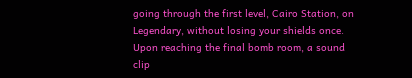going through the first level, Cairo Station, on Legendary, without losing your shields once. Upon reaching the final bomb room, a sound clip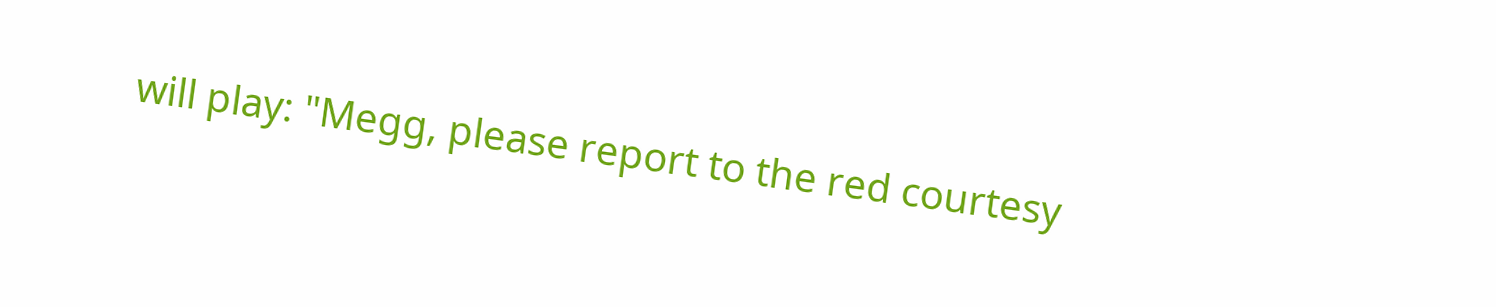will play: "Megg, please report to the red courtesy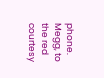phone. Megg, to the red courtesy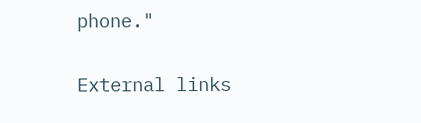phone."

External links